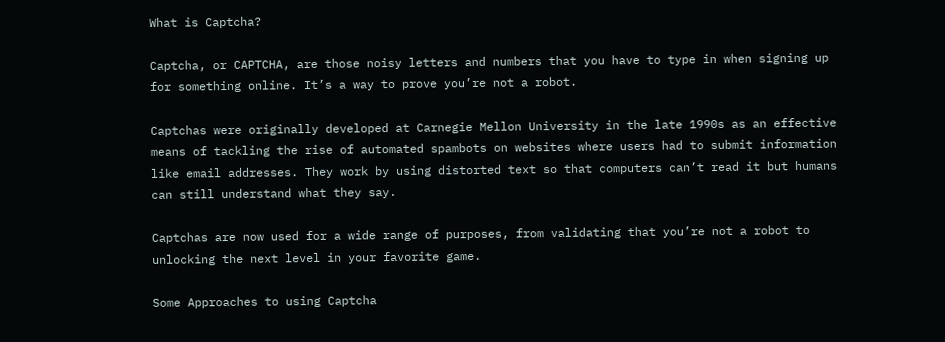What is Captcha?

Captcha, or CAPTCHA, are those noisy letters and numbers that you have to type in when signing up for something online. It’s a way to prove you’re not a robot.

Captchas were originally developed at Carnegie Mellon University in the late 1990s as an effective means of tackling the rise of automated spambots on websites where users had to submit information like email addresses. They work by using distorted text so that computers can’t read it but humans can still understand what they say.

Captchas are now used for a wide range of purposes, from validating that you’re not a robot to unlocking the next level in your favorite game.

Some Approaches to using Captcha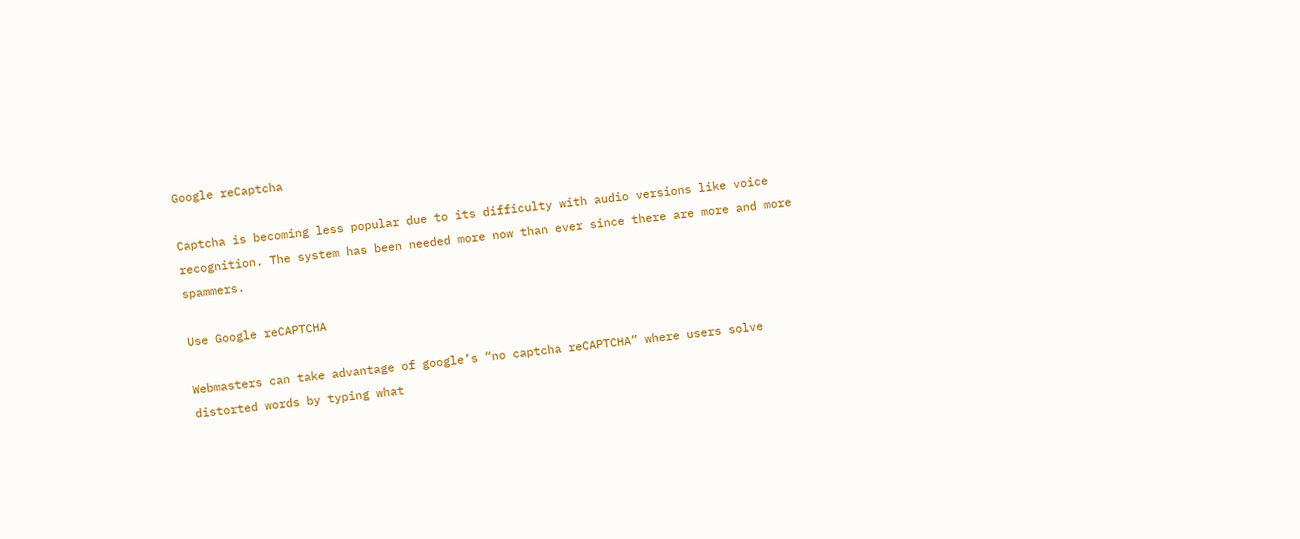Google reCaptcha

Captcha is becoming less popular due to its difficulty with audio versions like voice recognition. The system has been needed more now than ever since there are more and more spammers.

Use Google reCAPTCHA

Webmasters can take advantage of google’s “no captcha reCAPTCHA” where users solve distorted words by typing what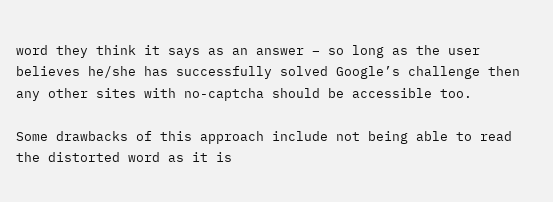word they think it says as an answer – so long as the user believes he/she has successfully solved Google’s challenge then any other sites with no-captcha should be accessible too.

Some drawbacks of this approach include not being able to read the distorted word as it is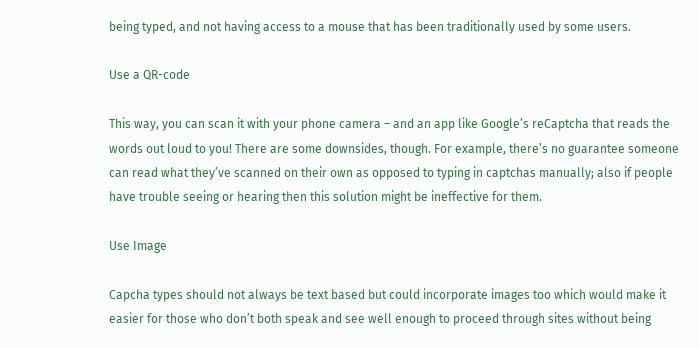being typed, and not having access to a mouse that has been traditionally used by some users.

Use a QR-code

This way, you can scan it with your phone camera – and an app like Google’s reCaptcha that reads the words out loud to you! There are some downsides, though. For example, there’s no guarantee someone can read what they’ve scanned on their own as opposed to typing in captchas manually; also if people have trouble seeing or hearing then this solution might be ineffective for them.

Use Image

Capcha types should not always be text based but could incorporate images too which would make it easier for those who don’t both speak and see well enough to proceed through sites without being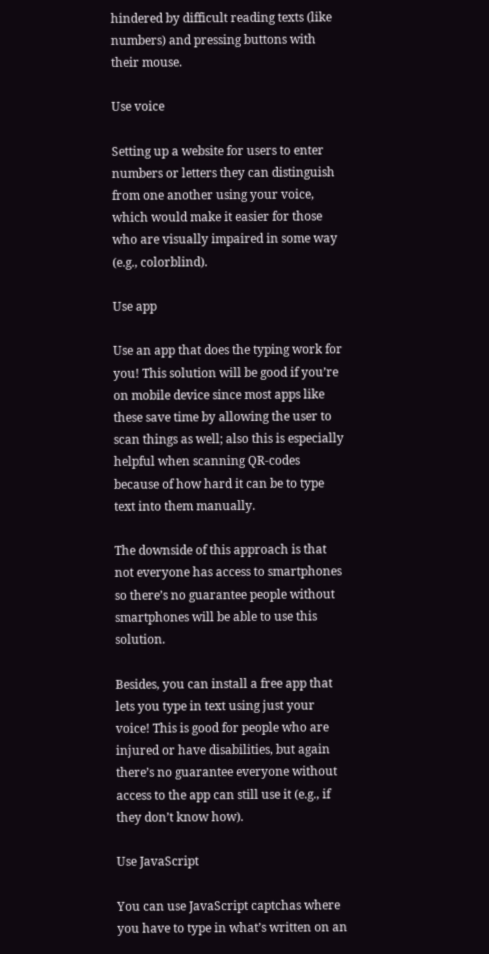hindered by difficult reading texts (like numbers) and pressing buttons with their mouse.

Use voice

Setting up a website for users to enter numbers or letters they can distinguish from one another using your voice, which would make it easier for those who are visually impaired in some way (e.g., colorblind).

Use app

Use an app that does the typing work for you! This solution will be good if you’re on mobile device since most apps like these save time by allowing the user to scan things as well; also this is especially helpful when scanning QR-codes because of how hard it can be to type text into them manually.

The downside of this approach is that not everyone has access to smartphones so there’s no guarantee people without smartphones will be able to use this solution.

Besides, you can install a free app that lets you type in text using just your voice! This is good for people who are injured or have disabilities, but again there’s no guarantee everyone without access to the app can still use it (e.g., if they don’t know how).

Use JavaScript

You can use JavaScript captchas where you have to type in what’s written on an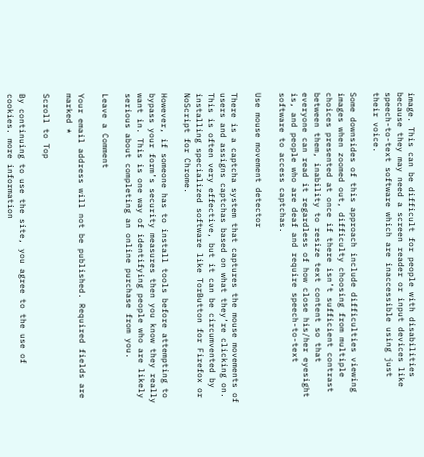image. This can be difficult for people with disabilities because they may need a screen reader or input devices like speech-to-text software which are inaccessible using just their voice.

Some downsides of this approach include difficulties viewing images when zoomed out, difficulty choosing from multiple choices presented at once if there isn’t sufficient contrast between them, inability to resize text content so that everyone can read it regardless of how close his/her eyesight is, and people who are deaf and require speech-to-text software to access captchas.

Use mouse movement detector

There is a captcha system that captures the mouse movements of users and assigns captchas based on what they’re clicking on. This is often very effective, but it can be circumvented by installing specialized software like TorButton for Firefox or NoScript for Chrome.

However, if someone has to install tools before attempting to bypass your form’s security measures then you know they really want in. This is one way of identifying people who are likely serious about completing an online purchase from you.

Leave a Comment

Your email address will not be published. Required fields are marked *

Scroll to Top

By continuing to use the site, you agree to the use of cookies. more information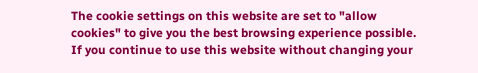The cookie settings on this website are set to "allow cookies" to give you the best browsing experience possible. If you continue to use this website without changing your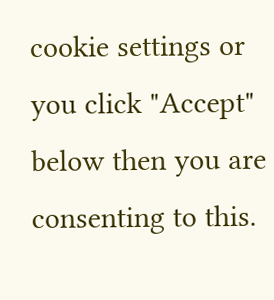cookie settings or you click "Accept" below then you are consenting to this.